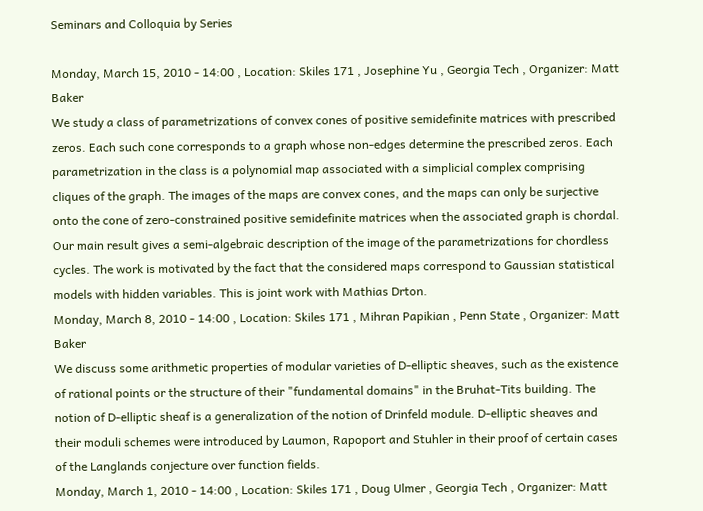Seminars and Colloquia by Series

Monday, March 15, 2010 - 14:00 , Location: Skiles 171 , Josephine Yu , Georgia Tech , Organizer: Matt Baker
We study a class of parametrizations of convex cones of positive semidefinite matrices with prescribed zeros. Each such cone corresponds to a graph whose non-edges determine the prescribed zeros. Each parametrization in the class is a polynomial map associated with a simplicial complex comprising cliques of the graph. The images of the maps are convex cones, and the maps can only be surjective onto the cone of zero-constrained positive semidefinite matrices when the associated graph is chordal. Our main result gives a semi-algebraic description of the image of the parametrizations for chordless cycles. The work is motivated by the fact that the considered maps correspond to Gaussian statistical models with hidden variables. This is joint work with Mathias Drton.
Monday, March 8, 2010 - 14:00 , Location: Skiles 171 , Mihran Papikian , Penn State , Organizer: Matt Baker
We discuss some arithmetic properties of modular varieties of D-elliptic sheaves, such as the existence of rational points or the structure of their "fundamental domains" in the Bruhat-Tits building. The notion of D-elliptic sheaf is a generalization of the notion of Drinfeld module. D-elliptic sheaves and their moduli schemes were introduced by Laumon, Rapoport and Stuhler in their proof of certain cases of the Langlands conjecture over function fields.
Monday, March 1, 2010 - 14:00 , Location: Skiles 171 , Doug Ulmer , Georgia Tech , Organizer: Matt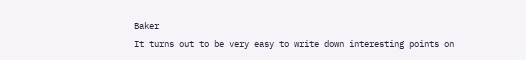Baker
It turns out to be very easy to write down interesting points on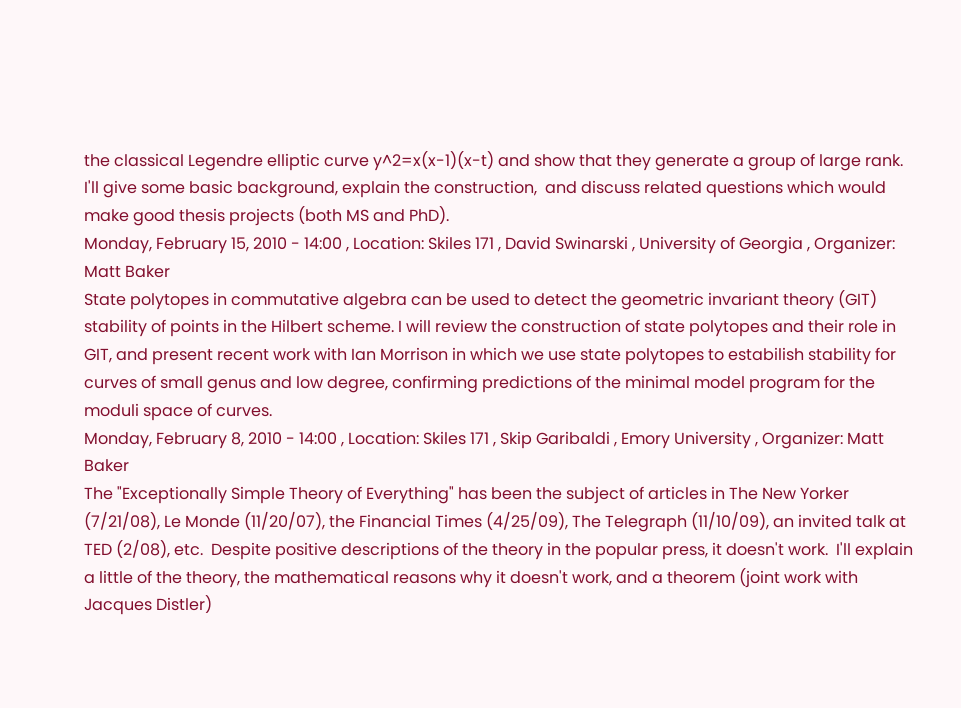the classical Legendre elliptic curve y^2=x(x-1)(x-t) and show that they generate a group of large rank.  I'll give some basic background, explain the construction,  and discuss related questions which would make good thesis projects (both MS and PhD).
Monday, February 15, 2010 - 14:00 , Location: Skiles 171 , David Swinarski , University of Georgia , Organizer: Matt Baker
State polytopes in commutative algebra can be used to detect the geometric invariant theory (GIT) stability of points in the Hilbert scheme. I will review the construction of state polytopes and their role in GIT, and present recent work with Ian Morrison in which we use state polytopes to estabilish stability for curves of small genus and low degree, confirming predictions of the minimal model program for the moduli space of curves.
Monday, February 8, 2010 - 14:00 , Location: Skiles 171 , Skip Garibaldi , Emory University , Organizer: Matt Baker
The "Exceptionally Simple Theory of Everything" has been the subject of articles in The New Yorker (7/21/08), Le Monde (11/20/07), the Financial Times (4/25/09), The Telegraph (11/10/09), an invited talk at TED (2/08), etc.  Despite positive descriptions of the theory in the popular press, it doesn't work.  I'll explain a little of the theory, the mathematical reasons why it doesn't work, and a theorem (joint work with Jacques Distler)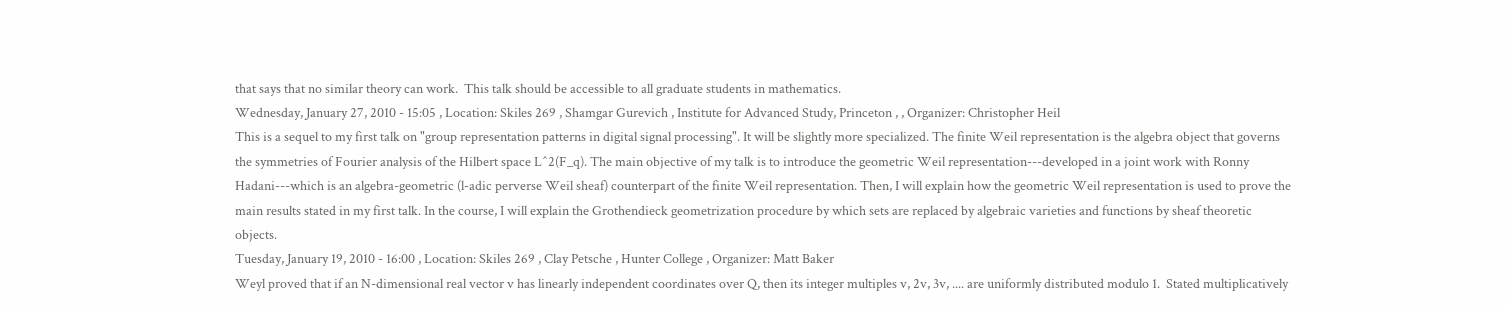that says that no similar theory can work.  This talk should be accessible to all graduate students in mathematics.
Wednesday, January 27, 2010 - 15:05 , Location: Skiles 269 , Shamgar Gurevich , Institute for Advanced Study, Princeton , , Organizer: Christopher Heil
This is a sequel to my first talk on "group representation patterns in digital signal processing". It will be slightly more specialized. The finite Weil representation is the algebra object that governs the symmetries of Fourier analysis of the Hilbert space L^2(F_q). The main objective of my talk is to introduce the geometric Weil representation---developed in a joint work with Ronny Hadani---which is an algebra-geometric (l-adic perverse Weil sheaf) counterpart of the finite Weil representation. Then, I will explain how the geometric Weil representation is used to prove the main results stated in my first talk. In the course, I will explain the Grothendieck geometrization procedure by which sets are replaced by algebraic varieties and functions by sheaf theoretic objects.
Tuesday, January 19, 2010 - 16:00 , Location: Skiles 269 , Clay Petsche , Hunter College , Organizer: Matt Baker
Weyl proved that if an N-dimensional real vector v has linearly independent coordinates over Q, then its integer multiples v, 2v, 3v, .... are uniformly distributed modulo 1.  Stated multiplicatively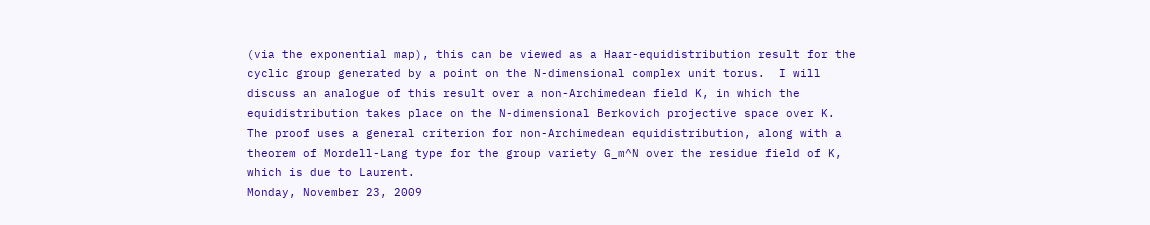(via the exponential map), this can be viewed as a Haar-equidistribution result for the cyclic group generated by a point on the N-dimensional complex unit torus.  I will discuss an analogue of this result over a non-Archimedean field K, in which the equidistribution takes place on the N-dimensional Berkovich projective space over K.  The proof uses a general criterion for non-Archimedean equidistribution, along with a theorem of Mordell-Lang type for the group variety G_m^N over the residue field of K, which is due to Laurent.
Monday, November 23, 2009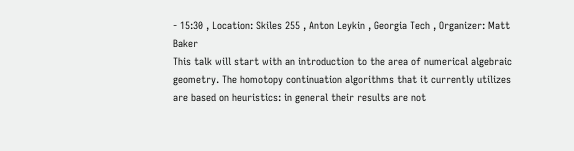- 15:30 , Location: Skiles 255 , Anton Leykin , Georgia Tech , Organizer: Matt Baker
This talk will start with an introduction to the area of numerical algebraic geometry. The homotopy continuation algorithms that it currently utilizes are based on heuristics: in general their results are not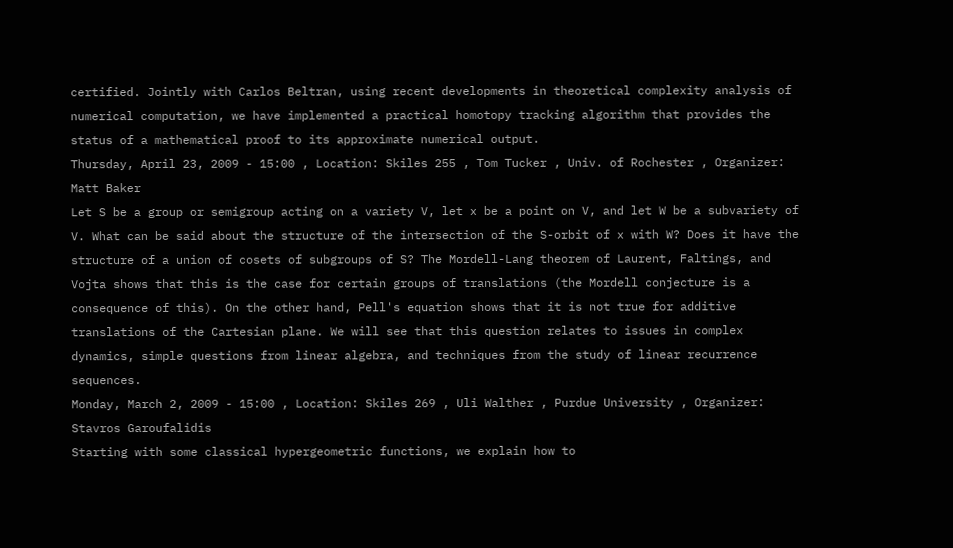certified. Jointly with Carlos Beltran, using recent developments in theoretical complexity analysis of numerical computation, we have implemented a practical homotopy tracking algorithm that provides the status of a mathematical proof to its approximate numerical output.
Thursday, April 23, 2009 - 15:00 , Location: Skiles 255 , Tom Tucker , Univ. of Rochester , Organizer: Matt Baker
Let S be a group or semigroup acting on a variety V, let x be a point on V, and let W be a subvariety of V. What can be said about the structure of the intersection of the S-orbit of x with W? Does it have the structure of a union of cosets of subgroups of S? The Mordell-Lang theorem of Laurent, Faltings, and Vojta shows that this is the case for certain groups of translations (the Mordell conjecture is a consequence of this). On the other hand, Pell's equation shows that it is not true for additive translations of the Cartesian plane. We will see that this question relates to issues in complex dynamics, simple questions from linear algebra, and techniques from the study of linear recurrence sequences.
Monday, March 2, 2009 - 15:00 , Location: Skiles 269 , Uli Walther , Purdue University , Organizer: Stavros Garoufalidis
Starting with some classical hypergeometric functions, we explain how to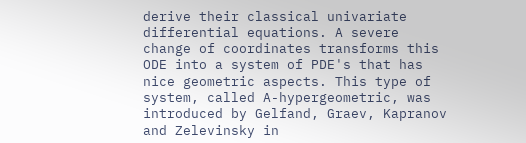derive their classical univariate differential equations. A severe change of coordinates transforms this ODE into a system of PDE's that has nice geometric aspects. This type of system, called A-hypergeometric, was introduced by Gelfand, Graev, Kapranov and Zelevinsky in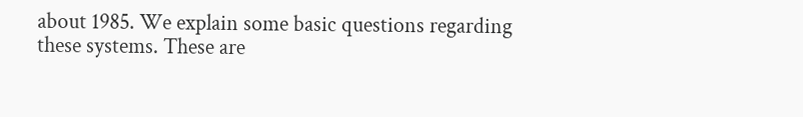about 1985. We explain some basic questions regarding these systems. These are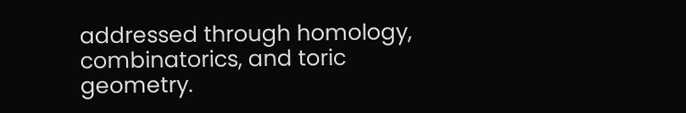addressed through homology, combinatorics, and toric geometry.